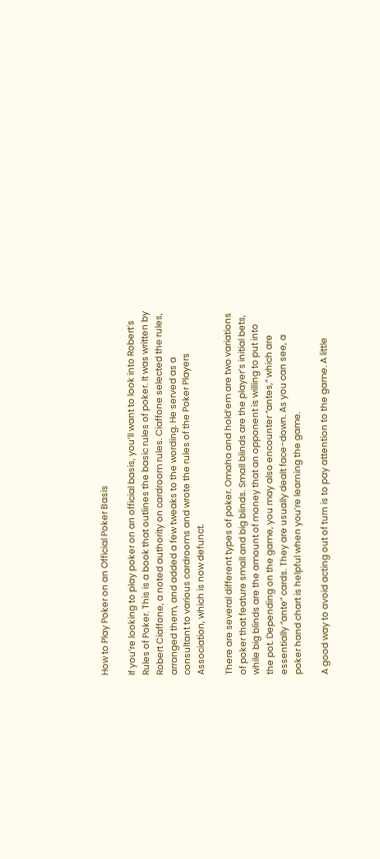How to Play Poker on an Official Poker Basis

If you’re looking to play poker on an official basis, you’ll want to look into Robert’s Rules of Poker. This is a book that outlines the basic rules of poker. It was written by Robert Ciaffone, a noted authority on cardroom rules. Ciaffone selected the rules, arranged them, and added a few tweaks to the wording. He served as a consultant to various cardrooms and wrote the rules of the Poker Players Association, which is now defunct.

There are several different types of poker. Omaha and hold’em are two variations of poker that feature small and big blinds. Small blinds are the player’s initial bets, while big blinds are the amount of money that an opponent is willing to put into the pot. Depending on the game, you may also encounter “antes,” which are essentially “ante” cards. They are usually dealt face-down. As you can see, a poker hand chart is helpful when you’re learning the game.

A good way to avoid acting out of turn is to pay attention to the game. A little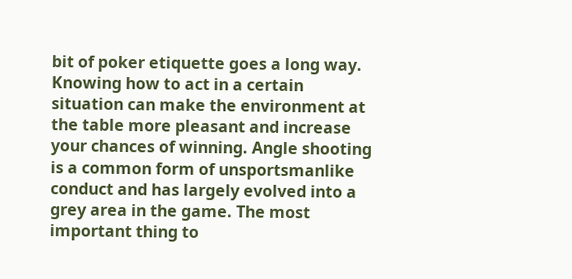bit of poker etiquette goes a long way. Knowing how to act in a certain situation can make the environment at the table more pleasant and increase your chances of winning. Angle shooting is a common form of unsportsmanlike conduct and has largely evolved into a grey area in the game. The most important thing to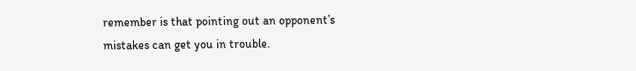remember is that pointing out an opponent’s mistakes can get you in trouble.